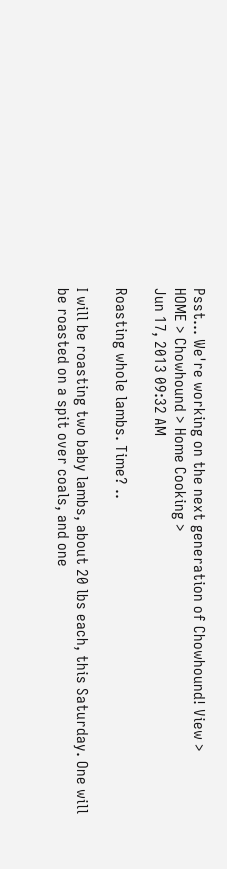Psst... We're working on the next generation of Chowhound! View >
HOME > Chowhound > Home Cooking >
Jun 17, 2013 09:32 AM

Roasting whole lambs. Time? ..

I will be roasting two baby lambs, about 20 lbs each, this Saturday. One will be roasted on a spit over coals, and one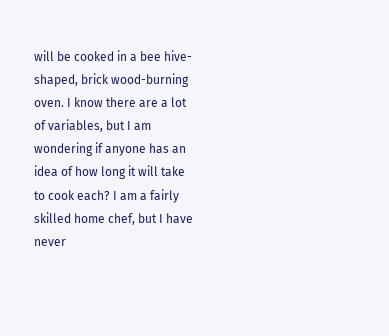will be cooked in a bee hive-shaped, brick wood-burning oven. I know there are a lot of variables, but I am wondering if anyone has an idea of how long it will take to cook each? I am a fairly skilled home chef, but I have never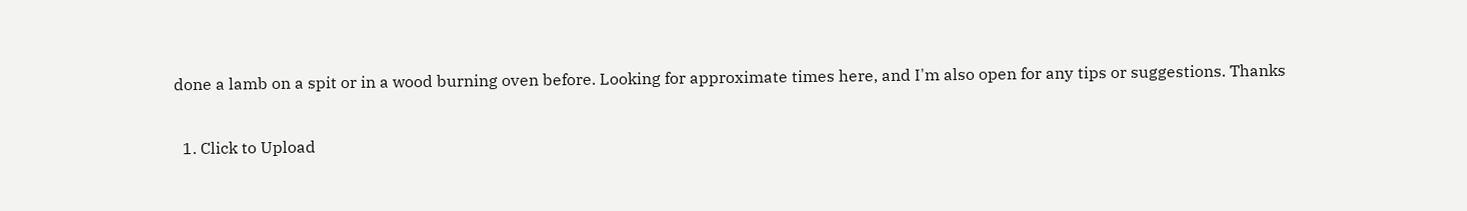done a lamb on a spit or in a wood burning oven before. Looking for approximate times here, and I'm also open for any tips or suggestions. Thanks

  1. Click to Upload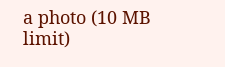a photo (10 MB limit)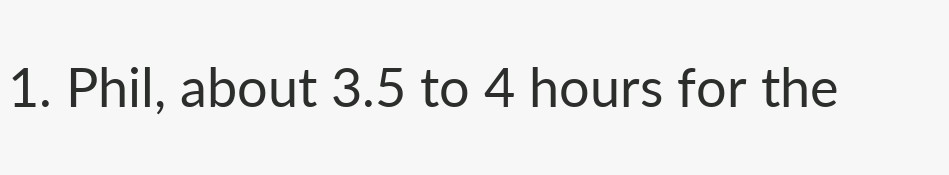1. Phil, about 3.5 to 4 hours for the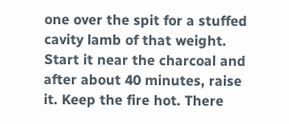one over the spit for a stuffed cavity lamb of that weight. Start it near the charcoal and after about 40 minutes, raise it. Keep the fire hot. There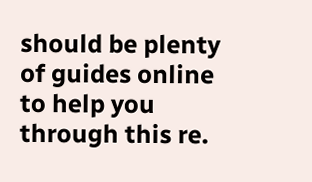should be plenty of guides online to help you through this re.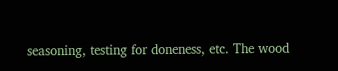seasoning, testing for doneness, etc. The wood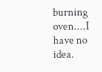burning oven....I have no idea.